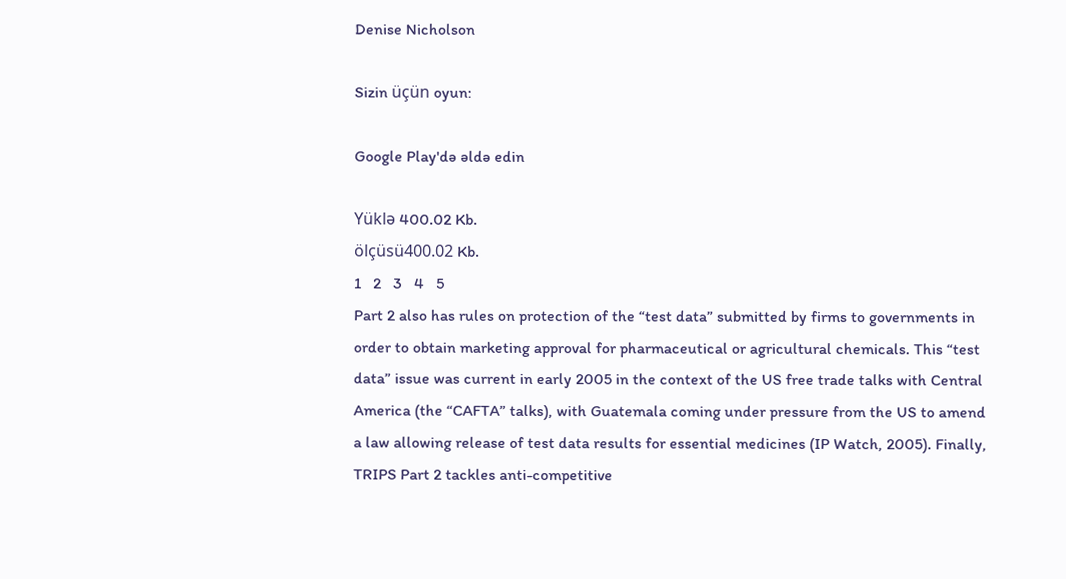Denise Nicholson

Sizin üçün oyun:

Google Play'də əldə edin

Yüklə 400.02 Kb.
ölçüsü400.02 Kb.
1   2   3   4   5
Part 2 also has rules on protection of the “test data” submitted by firms to governments in order to obtain marketing approval for pharmaceutical or agricultural chemicals. This “test data” issue was current in early 2005 in the context of the US free trade talks with Central America (the “CAFTA” talks), with Guatemala coming under pressure from the US to amend a law allowing release of test data results for essential medicines (IP Watch, 2005). Finally, TRIPS Part 2 tackles anti-competitive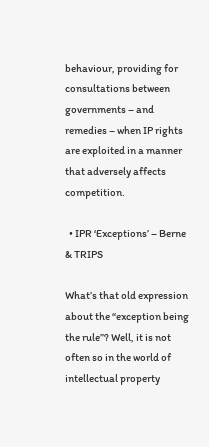behaviour, providing for consultations between governments – and remedies – when IP rights are exploited in a manner that adversely affects competition.

  • IPR ‘Exceptions’ – Berne & TRIPS

What’s that old expression about the “exception being the rule”? Well, it is not often so in the world of intellectual property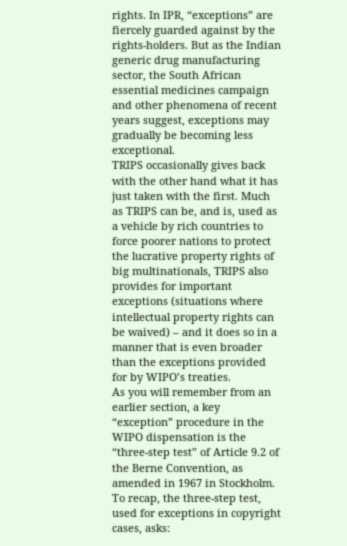rights. In IPR, “exceptions” are fiercely guarded against by the rights-holders. But as the Indian generic drug manufacturing sector, the South African essential medicines campaign and other phenomena of recent years suggest, exceptions may gradually be becoming less exceptional.
TRIPS occasionally gives back with the other hand what it has just taken with the first. Much as TRIPS can be, and is, used as a vehicle by rich countries to force poorer nations to protect the lucrative property rights of big multinationals, TRIPS also provides for important exceptions (situations where intellectual property rights can be waived) – and it does so in a manner that is even broader than the exceptions provided for by WIPO’s treaties.
As you will remember from an earlier section, a key “exception” procedure in the WIPO dispensation is the “three-step test” of Article 9.2 of the Berne Convention, as amended in 1967 in Stockholm. To recap, the three-step test, used for exceptions in copyright cases, asks: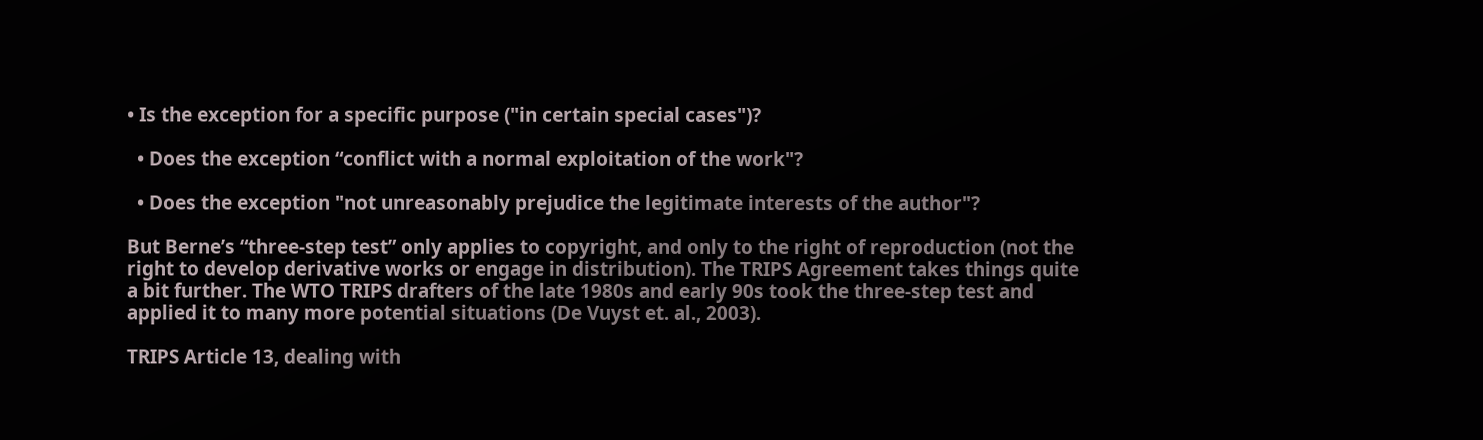• Is the exception for a specific purpose ("in certain special cases")?

  • Does the exception “conflict with a normal exploitation of the work"?

  • Does the exception "not unreasonably prejudice the legitimate interests of the author"?

But Berne’s “three-step test” only applies to copyright, and only to the right of reproduction (not the right to develop derivative works or engage in distribution). The TRIPS Agreement takes things quite a bit further. The WTO TRIPS drafters of the late 1980s and early 90s took the three-step test and applied it to many more potential situations (De Vuyst et. al., 2003).

TRIPS Article 13, dealing with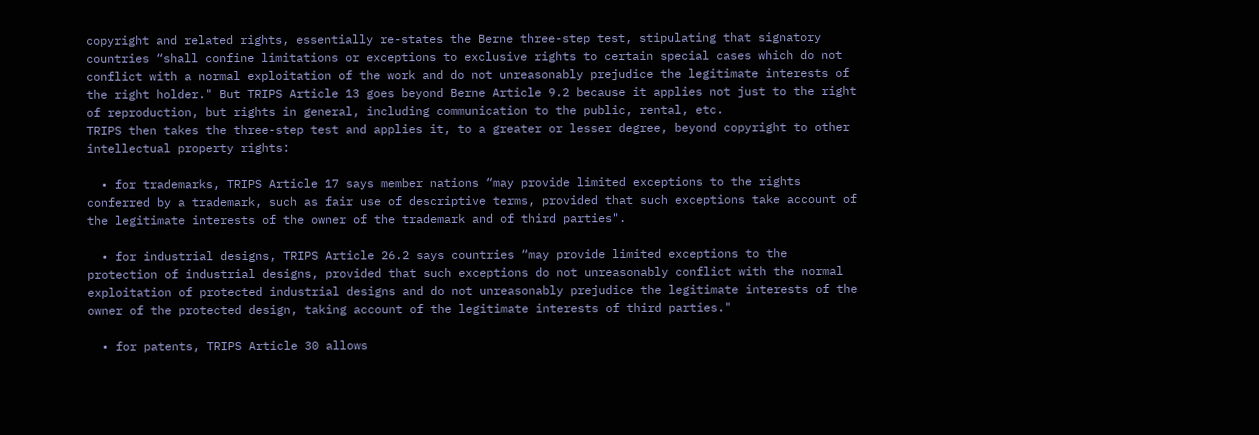copyright and related rights, essentially re-states the Berne three-step test, stipulating that signatory countries “shall confine limitations or exceptions to exclusive rights to certain special cases which do not conflict with a normal exploitation of the work and do not unreasonably prejudice the legitimate interests of the right holder." But TRIPS Article 13 goes beyond Berne Article 9.2 because it applies not just to the right of reproduction, but rights in general, including communication to the public, rental, etc.
TRIPS then takes the three-step test and applies it, to a greater or lesser degree, beyond copyright to other intellectual property rights:

  • for trademarks, TRIPS Article 17 says member nations “may provide limited exceptions to the rights conferred by a trademark, such as fair use of descriptive terms, provided that such exceptions take account of the legitimate interests of the owner of the trademark and of third parties".

  • for industrial designs, TRIPS Article 26.2 says countries “may provide limited exceptions to the protection of industrial designs, provided that such exceptions do not unreasonably conflict with the normal exploitation of protected industrial designs and do not unreasonably prejudice the legitimate interests of the owner of the protected design, taking account of the legitimate interests of third parties."

  • for patents, TRIPS Article 30 allows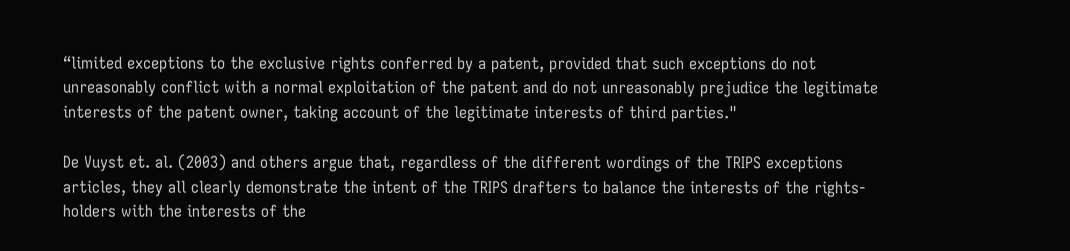“limited exceptions to the exclusive rights conferred by a patent, provided that such exceptions do not unreasonably conflict with a normal exploitation of the patent and do not unreasonably prejudice the legitimate interests of the patent owner, taking account of the legitimate interests of third parties."

De Vuyst et. al. (2003) and others argue that, regardless of the different wordings of the TRIPS exceptions articles, they all clearly demonstrate the intent of the TRIPS drafters to balance the interests of the rights-holders with the interests of the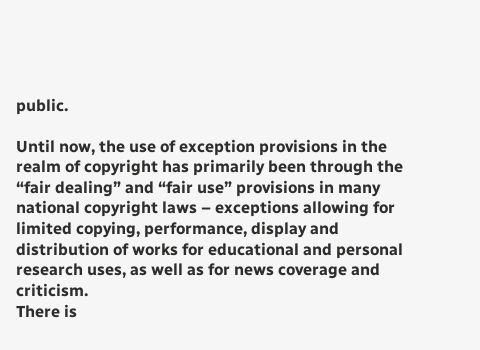public.

Until now, the use of exception provisions in the realm of copyright has primarily been through the “fair dealing” and “fair use” provisions in many national copyright laws – exceptions allowing for limited copying, performance, display and distribution of works for educational and personal research uses, as well as for news coverage and criticism.
There is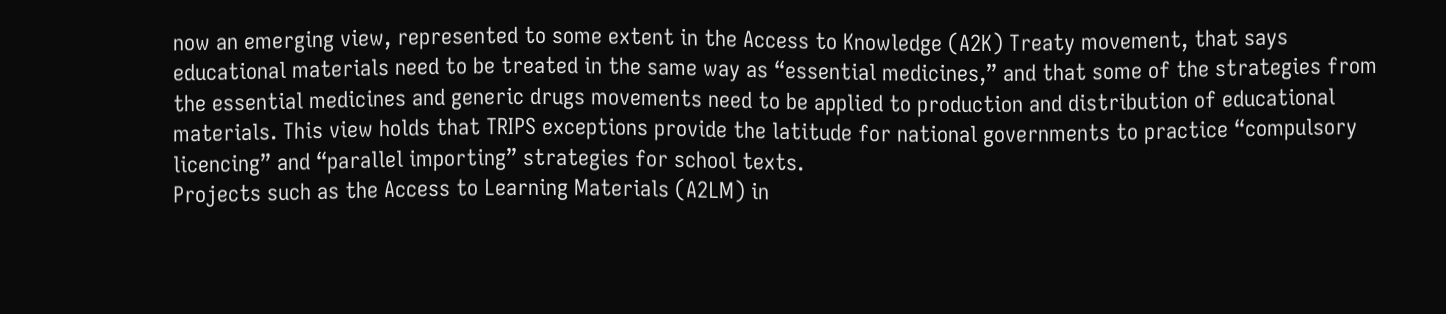now an emerging view, represented to some extent in the Access to Knowledge (A2K) Treaty movement, that says educational materials need to be treated in the same way as “essential medicines,” and that some of the strategies from the essential medicines and generic drugs movements need to be applied to production and distribution of educational materials. This view holds that TRIPS exceptions provide the latitude for national governments to practice “compulsory licencing” and “parallel importing” strategies for school texts.
Projects such as the Access to Learning Materials (A2LM) in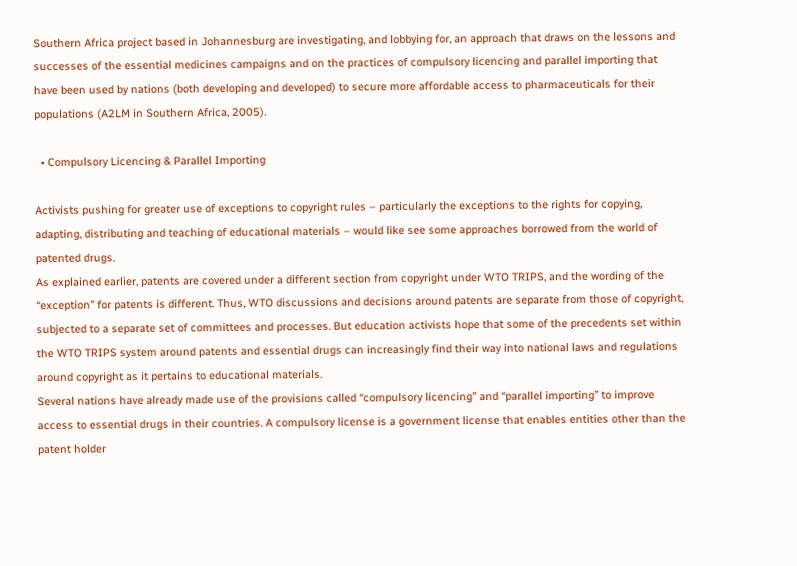Southern Africa project based in Johannesburg are investigating, and lobbying for, an approach that draws on the lessons and successes of the essential medicines campaigns and on the practices of compulsory licencing and parallel importing that have been used by nations (both developing and developed) to secure more affordable access to pharmaceuticals for their populations (A2LM in Southern Africa, 2005).

  • Compulsory Licencing & Parallel Importing

Activists pushing for greater use of exceptions to copyright rules – particularly the exceptions to the rights for copying, adapting, distributing and teaching of educational materials – would like see some approaches borrowed from the world of patented drugs.
As explained earlier, patents are covered under a different section from copyright under WTO TRIPS, and the wording of the “exception” for patents is different. Thus, WTO discussions and decisions around patents are separate from those of copyright, subjected to a separate set of committees and processes. But education activists hope that some of the precedents set within the WTO TRIPS system around patents and essential drugs can increasingly find their way into national laws and regulations around copyright as it pertains to educational materials.
Several nations have already made use of the provisions called “compulsory licencing” and “parallel importing” to improve access to essential drugs in their countries. A compulsory license is a government license that enables entities other than the patent holder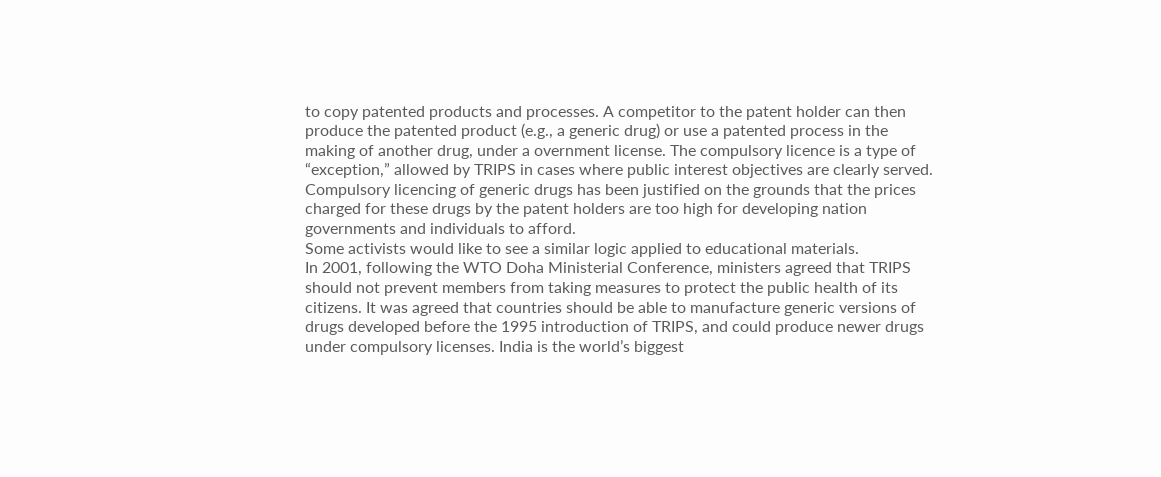to copy patented products and processes. A competitor to the patent holder can then produce the patented product (e.g., a generic drug) or use a patented process in the making of another drug, under a overnment license. The compulsory licence is a type of “exception,” allowed by TRIPS in cases where public interest objectives are clearly served. Compulsory licencing of generic drugs has been justified on the grounds that the prices charged for these drugs by the patent holders are too high for developing nation governments and individuals to afford.
Some activists would like to see a similar logic applied to educational materials.
In 2001, following the WTO Doha Ministerial Conference, ministers agreed that TRIPS should not prevent members from taking measures to protect the public health of its citizens. It was agreed that countries should be able to manufacture generic versions of drugs developed before the 1995 introduction of TRIPS, and could produce newer drugs under compulsory licenses. India is the world’s biggest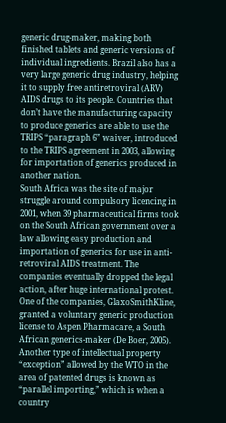generic drug-maker, making both finished tablets and generic versions of individual ingredients. Brazil also has a very large generic drug industry, helping it to supply free antiretroviral (ARV) AIDS drugs to its people. Countries that don’t have the manufacturing capacity to produce generics are able to use the TRIPS “paragraph 6” waiver, introduced to the TRIPS agreement in 2003, allowing for importation of generics produced in another nation.
South Africa was the site of major struggle around compulsory licencing in 2001, when 39 pharmaceutical firms took on the South African government over a law allowing easy production and importation of generics for use in anti-retroviral AIDS treatment. The companies eventually dropped the legal action, after huge international protest. One of the companies, GlaxoSmithKline, granted a voluntary generic production license to Aspen Pharmacare, a South African generics-maker (De Boer, 2005).
Another type of intellectual property “exception” allowed by the WTO in the area of patented drugs is known as “parallel importing,” which is when a country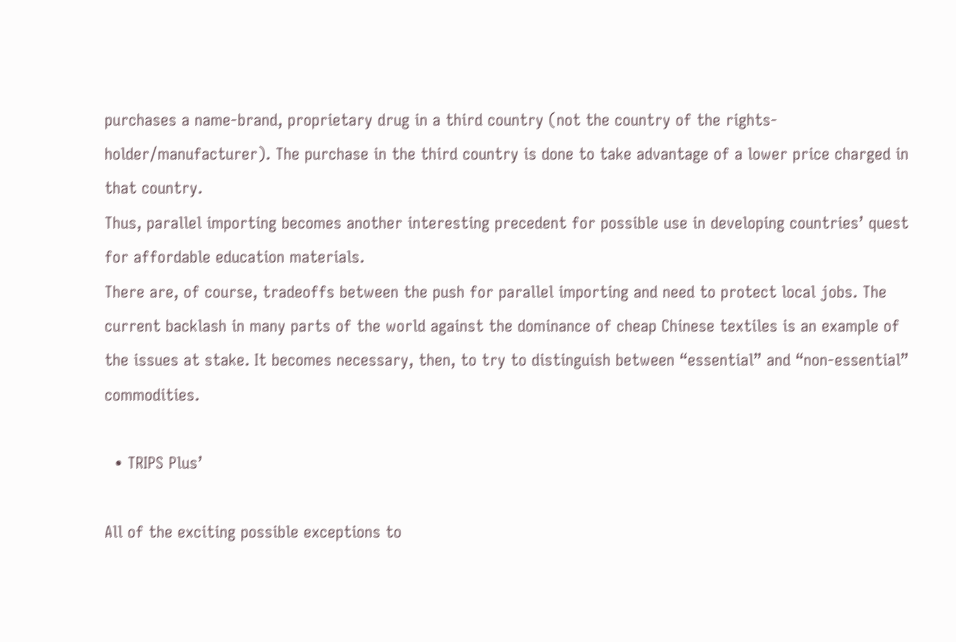purchases a name-brand, proprietary drug in a third country (not the country of the rights-holder/manufacturer). The purchase in the third country is done to take advantage of a lower price charged in that country.
Thus, parallel importing becomes another interesting precedent for possible use in developing countries’ quest for affordable education materials.
There are, of course, tradeoffs between the push for parallel importing and need to protect local jobs. The current backlash in many parts of the world against the dominance of cheap Chinese textiles is an example of the issues at stake. It becomes necessary, then, to try to distinguish between “essential” and “non-essential” commodities.

  • TRIPS Plus’

All of the exciting possible exceptions to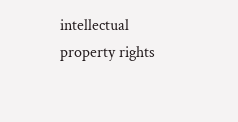intellectual property rights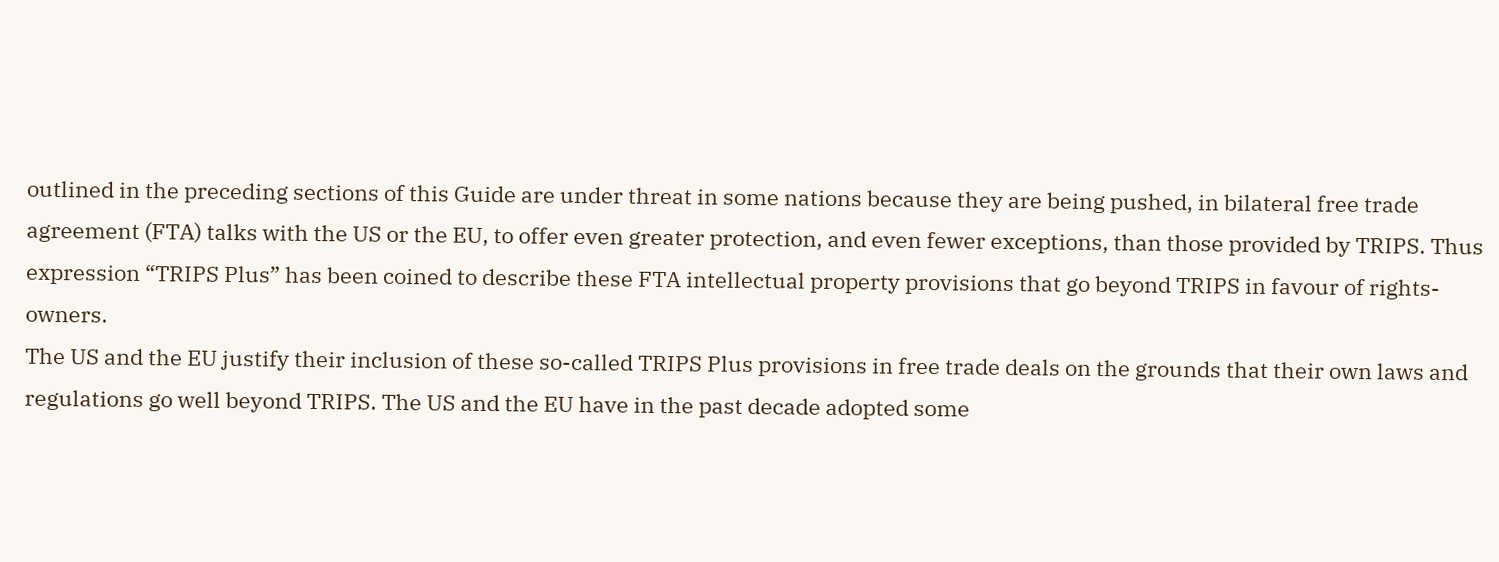outlined in the preceding sections of this Guide are under threat in some nations because they are being pushed, in bilateral free trade agreement (FTA) talks with the US or the EU, to offer even greater protection, and even fewer exceptions, than those provided by TRIPS. Thus expression “TRIPS Plus” has been coined to describe these FTA intellectual property provisions that go beyond TRIPS in favour of rights-owners.
The US and the EU justify their inclusion of these so-called TRIPS Plus provisions in free trade deals on the grounds that their own laws and regulations go well beyond TRIPS. The US and the EU have in the past decade adopted some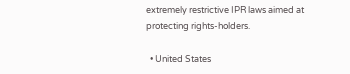extremely restrictive IPR laws aimed at protecting rights-holders.

  • United States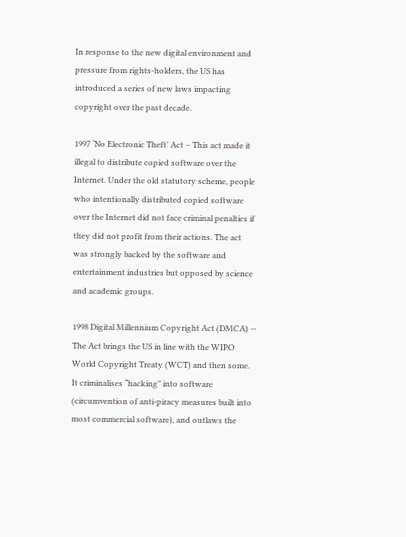In response to the new digital environment and pressure from rights-holders, the US has introduced a series of new laws impacting copyright over the past decade.

1997 ‘No Electronic Theft’ Act – This act made it illegal to distribute copied software over the Internet. Under the old statutory scheme, people who intentionally distributed copied software over the Internet did not face criminal penalties if they did not profit from their actions. The act was strongly backed by the software and entertainment industries but opposed by science and academic groups.

1998 Digital Millennium Copyright Act (DMCA) -- The Act brings the US in line with the WIPO World Copyright Treaty (WCT) and then some. It criminalises “hacking” into software (circumvention of anti-piracy measures built into most commercial software), and outlaws the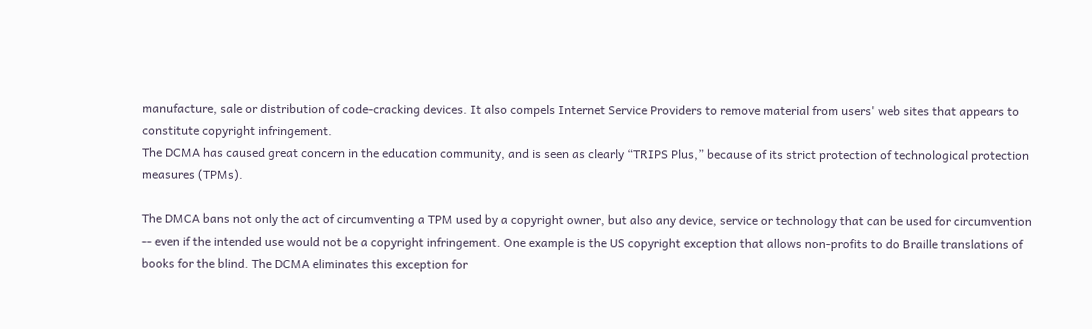manufacture, sale or distribution of code-cracking devices. It also compels Internet Service Providers to remove material from users' web sites that appears to constitute copyright infringement.
The DCMA has caused great concern in the education community, and is seen as clearly “TRIPS Plus,” because of its strict protection of technological protection measures (TPMs).

The DMCA bans not only the act of circumventing a TPM used by a copyright owner, but also any device, service or technology that can be used for circumvention -- even if the intended use would not be a copyright infringement. One example is the US copyright exception that allows non-profits to do Braille translations of books for the blind. The DCMA eliminates this exception for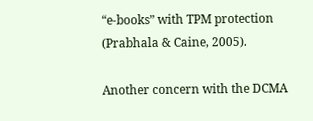“e-books” with TPM protection (Prabhala & Caine, 2005).

Another concern with the DCMA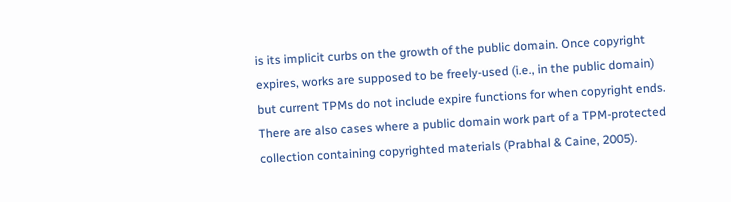is its implicit curbs on the growth of the public domain. Once copyright expires, works are supposed to be freely-used (i.e., in the public domain) but current TPMs do not include expire functions for when copyright ends. There are also cases where a public domain work part of a TPM-protected collection containing copyrighted materials (Prabhal & Caine, 2005).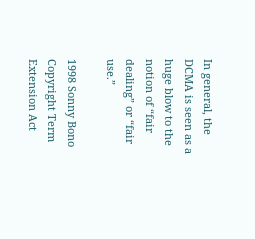In general, the DCMA is seen as a huge blow to the notion of “fair dealing” or “fair use.”

1998 Sonny Bono Copyright Term Extension Act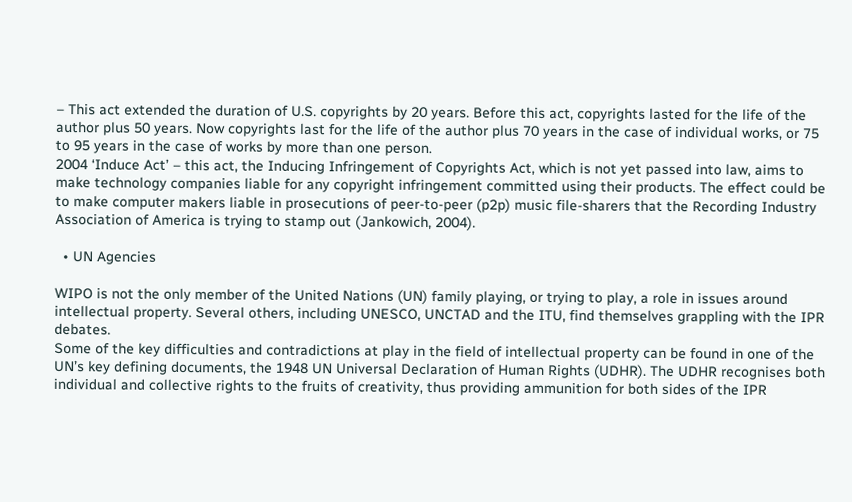– This act extended the duration of U.S. copyrights by 20 years. Before this act, copyrights lasted for the life of the author plus 50 years. Now copyrights last for the life of the author plus 70 years in the case of individual works, or 75 to 95 years in the case of works by more than one person.
2004 ‘Induce Act’ – this act, the Inducing Infringement of Copyrights Act, which is not yet passed into law, aims to make technology companies liable for any copyright infringement committed using their products. The effect could be to make computer makers liable in prosecutions of peer-to-peer (p2p) music file-sharers that the Recording Industry Association of America is trying to stamp out (Jankowich, 2004).

  • UN Agencies

WIPO is not the only member of the United Nations (UN) family playing, or trying to play, a role in issues around intellectual property. Several others, including UNESCO, UNCTAD and the ITU, find themselves grappling with the IPR debates.
Some of the key difficulties and contradictions at play in the field of intellectual property can be found in one of the UN’s key defining documents, the 1948 UN Universal Declaration of Human Rights (UDHR). The UDHR recognises both individual and collective rights to the fruits of creativity, thus providing ammunition for both sides of the IPR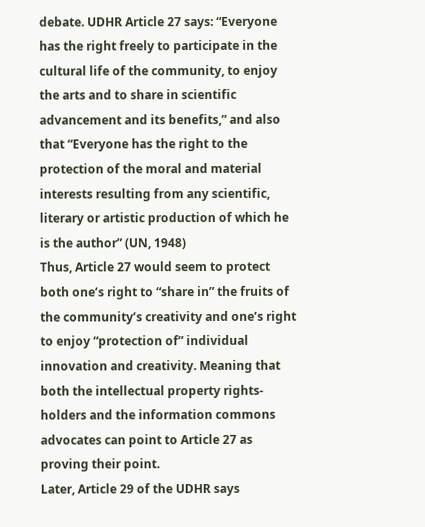debate. UDHR Article 27 says: “Everyone has the right freely to participate in the cultural life of the community, to enjoy the arts and to share in scientific advancement and its benefits,” and also that “Everyone has the right to the protection of the moral and material interests resulting from any scientific, literary or artistic production of which he is the author” (UN, 1948)
Thus, Article 27 would seem to protect both one’s right to “share in” the fruits of the community’s creativity and one’s right to enjoy “protection of” individual innovation and creativity. Meaning that both the intellectual property rights-holders and the information commons advocates can point to Article 27 as proving their point.
Later, Article 29 of the UDHR says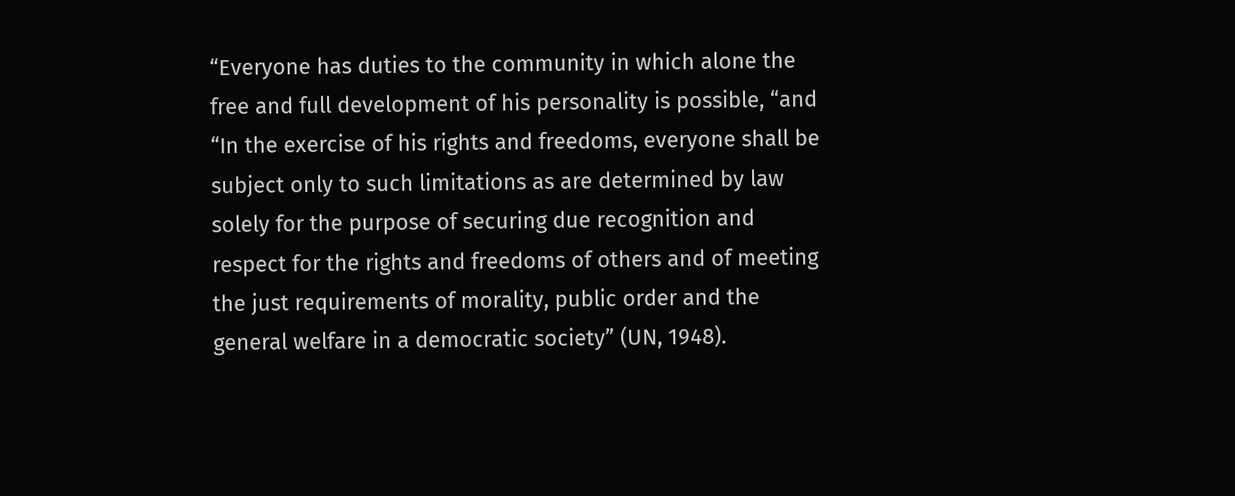“Everyone has duties to the community in which alone the free and full development of his personality is possible, “and “In the exercise of his rights and freedoms, everyone shall be subject only to such limitations as are determined by law solely for the purpose of securing due recognition and respect for the rights and freedoms of others and of meeting the just requirements of morality, public order and the general welfare in a democratic society” (UN, 1948).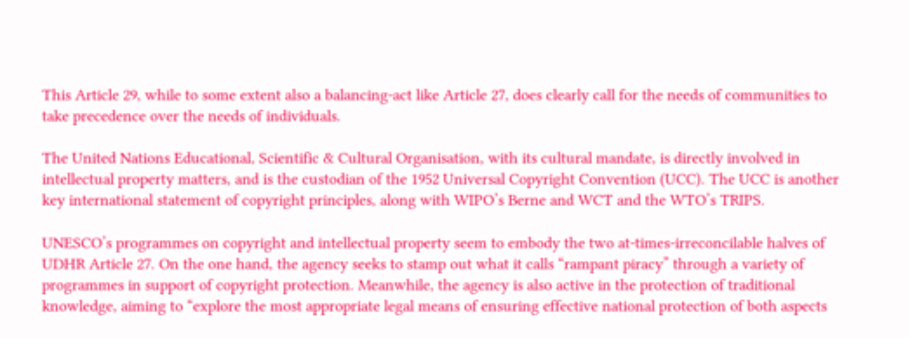This Article 29, while to some extent also a balancing-act like Article 27, does clearly call for the needs of communities to take precedence over the needs of individuals.

The United Nations Educational, Scientific & Cultural Organisation, with its cultural mandate, is directly involved in intellectual property matters, and is the custodian of the 1952 Universal Copyright Convention (UCC). The UCC is another key international statement of copyright principles, along with WIPO’s Berne and WCT and the WTO’s TRIPS.

UNESCO’s programmes on copyright and intellectual property seem to embody the two at-times-irreconcilable halves of UDHR Article 27. On the one hand, the agency seeks to stamp out what it calls “rampant piracy” through a variety of programmes in support of copyright protection. Meanwhile, the agency is also active in the protection of traditional knowledge, aiming to “explore the most appropriate legal means of ensuring effective national protection of both aspects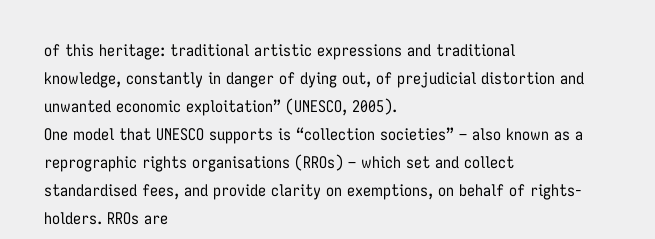of this heritage: traditional artistic expressions and traditional knowledge, constantly in danger of dying out, of prejudicial distortion and unwanted economic exploitation” (UNESCO, 2005).
One model that UNESCO supports is “collection societies” – also known as a reprographic rights organisations (RROs) – which set and collect standardised fees, and provide clarity on exemptions, on behalf of rights-holders. RROs are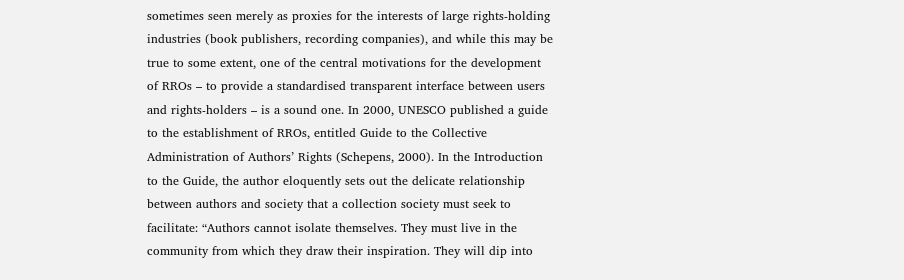sometimes seen merely as proxies for the interests of large rights-holding industries (book publishers, recording companies), and while this may be true to some extent, one of the central motivations for the development of RROs – to provide a standardised transparent interface between users and rights-holders – is a sound one. In 2000, UNESCO published a guide to the establishment of RROs, entitled Guide to the Collective Administration of Authors’ Rights (Schepens, 2000). In the Introduction to the Guide, the author eloquently sets out the delicate relationship between authors and society that a collection society must seek to facilitate: “Authors cannot isolate themselves. They must live in the community from which they draw their inspiration. They will dip into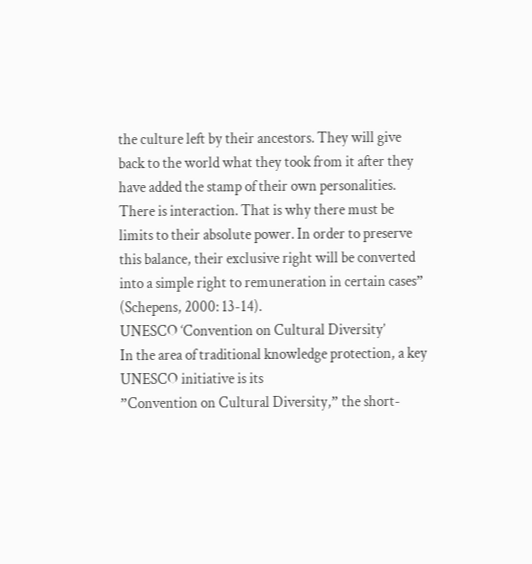the culture left by their ancestors. They will give back to the world what they took from it after they have added the stamp of their own personalities. There is interaction. That is why there must be limits to their absolute power. In order to preserve this balance, their exclusive right will be converted into a simple right to remuneration in certain cases” (Schepens, 2000: 13-14).
UNESCO ‘Convention on Cultural Diversity’
In the area of traditional knowledge protection, a key UNESCO initiative is its
”Convention on Cultural Diversity,” the short-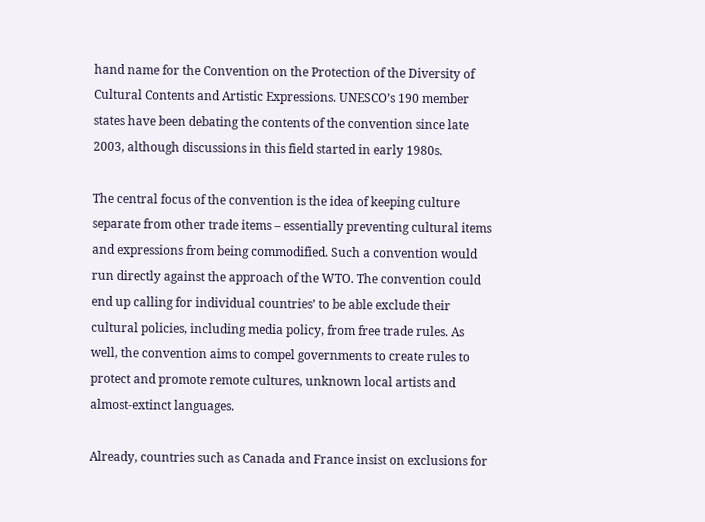hand name for the Convention on the Protection of the Diversity of Cultural Contents and Artistic Expressions. UNESCO’s 190 member states have been debating the contents of the convention since late 2003, although discussions in this field started in early 1980s.

The central focus of the convention is the idea of keeping culture separate from other trade items – essentially preventing cultural items and expressions from being commodified. Such a convention would run directly against the approach of the WTO. The convention could end up calling for individual countries’ to be able exclude their cultural policies, including media policy, from free trade rules. As well, the convention aims to compel governments to create rules to protect and promote remote cultures, unknown local artists and almost-extinct languages.

Already, countries such as Canada and France insist on exclusions for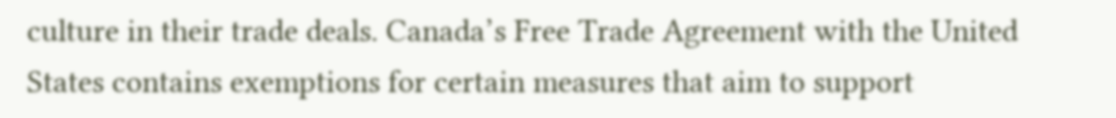culture in their trade deals. Canada’s Free Trade Agreement with the United States contains exemptions for certain measures that aim to support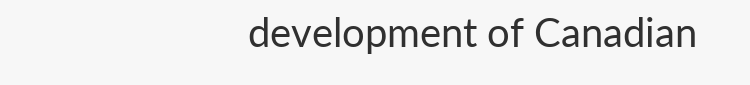development of Canadian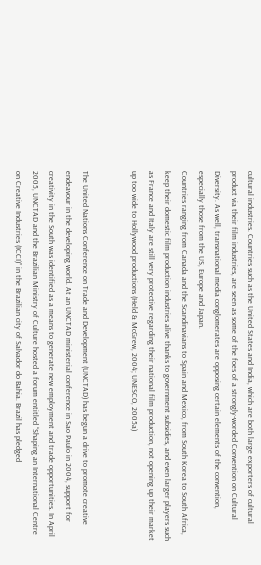cultural industries. Countries such as the United States and India, which are both large exporters of cultural product via their film industries, are seen as some of the foes of a strongly-worded Convention on Cultural Diversity. As well, transnational media conglomerates are opposing certain elements of the convention, especially those from the US, Europe and Japan.
Countries ranging from Canada and the Scandinavians to Spain and Mexico, from South Korea to South Africa, keep their domestic film production industries alive thanks to government subsidies, and even larger players such as France and Italy are still very protective regarding their national film production, not opening up their market up too wide to Hollywood productions (Held & McGrew, 2004; UNESCO, 2005a)


The United Nations Conference on Trade and Development (UNCTAD) has begun a drive to promote creative endeavour in the developing world. At an UNCTAD ministerial conference in Sao Paulo in 2004, support for creativity in the South was identified as a means to generate new employment and trade opportunities. In April 2005, UNCTAD and the Brazilian Ministry of Culture hosted a forum entitled “Shaping an International Centre on Creative Industries (ICCI)” in the Brazilian city of Salvador do Bahia. Brazil has pledged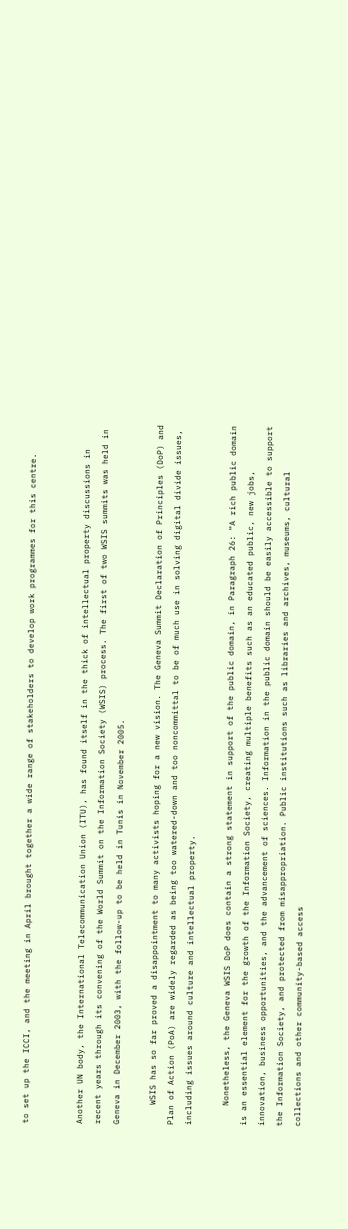to set up the ICCI, and the meeting in April brought together a wide range of stakeholders to develop work programmes for this centre.


Another UN body, the International Telecommunication Union (ITU), has found itself in the thick of intellectual property discussions in recent years through its convening of the World Summit on the Information Society (WSIS) process. The first of two WSIS summits was held in Geneva in December 2003, with the follow-up to be held in Tunis in November 2005.

    WSIS has so far proved a disappointment to many activists hoping for a new vision. The Geneva Summit Declaration of Principles (DoP) and Plan of Action (PoA) are widely regarded as being too watered-down and too noncommittal to be of much use in solving digital divide issues, including issues around culture and intellectual property.

    Nonetheless, the Geneva WSIS DoP does contain a strong statement in support of the public domain, in Paragraph 26: “A rich public domain is an essential element for the growth of the Information Society, creating multiple benefits such as an educated public, new jobs, innovation, business opportunities, and the advancement of sciences. Information in the public domain should be easily accessible to support the Information Society, and protected from misappropriation. Public institutions such as libraries and archives, museums, cultural collections and other community-based access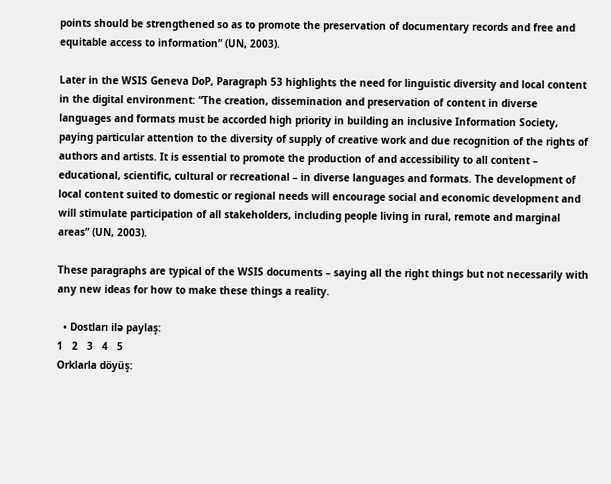points should be strengthened so as to promote the preservation of documentary records and free and equitable access to information” (UN, 2003).

Later in the WSIS Geneva DoP, Paragraph 53 highlights the need for linguistic diversity and local content in the digital environment: “The creation, dissemination and preservation of content in diverse languages and formats must be accorded high priority in building an inclusive Information Society, paying particular attention to the diversity of supply of creative work and due recognition of the rights of authors and artists. It is essential to promote the production of and accessibility to all content – educational, scientific, cultural or recreational – in diverse languages and formats. The development of local content suited to domestic or regional needs will encourage social and economic development and will stimulate participation of all stakeholders, including people living in rural, remote and marginal areas” (UN, 2003).

These paragraphs are typical of the WSIS documents – saying all the right things but not necessarily with any new ideas for how to make these things a reality.

  • Dostları ilə paylaş:
1   2   3   4   5
Orklarla döyüş: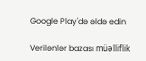Google Play'də əldə edin

Verilənlər bazası müəlliflik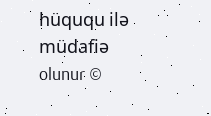hüququ ilə müdafiə olunur ©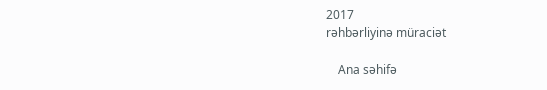2017
rəhbərliyinə müraciət

    Ana səhifə